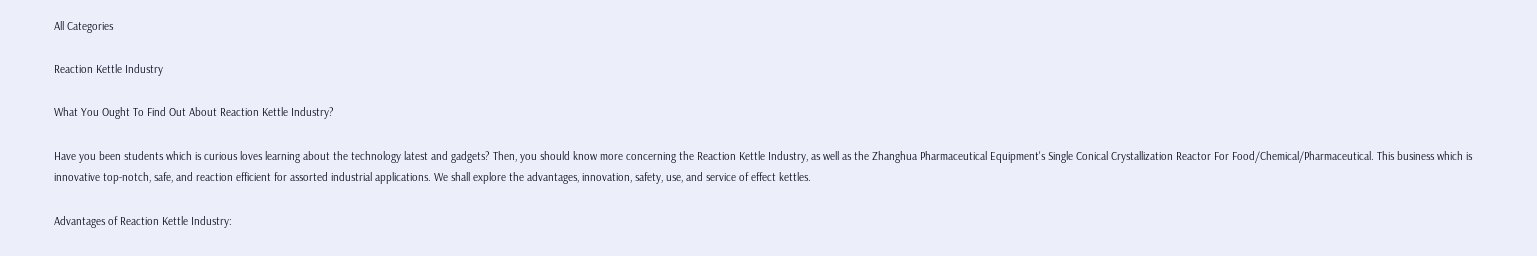All Categories

Reaction Kettle Industry

What You Ought To Find Out About Reaction Kettle Industry?

Have you been students which is curious loves learning about the technology latest and gadgets? Then, you should know more concerning the Reaction Kettle Industry, as well as the Zhanghua Pharmaceutical Equipment's Single Conical Crystallization Reactor For Food/Chemical/Pharmaceutical. This business which is innovative top-notch, safe, and reaction efficient for assorted industrial applications. We shall explore the advantages, innovation, safety, use, and service of effect kettles.

Advantages of Reaction Kettle Industry: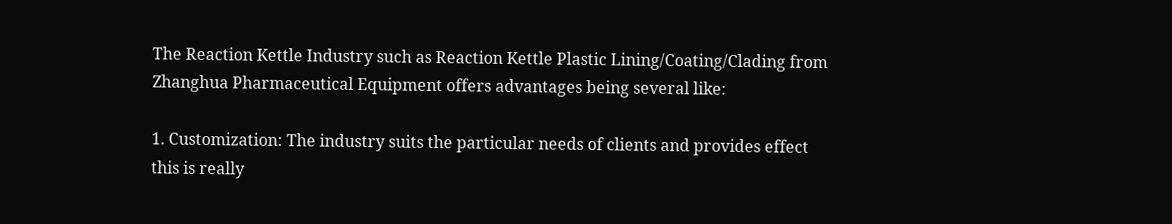The Reaction Kettle Industry such as Reaction Kettle Plastic Lining/Coating/Clading from Zhanghua Pharmaceutical Equipment offers advantages being several like:

1. Customization: The industry suits the particular needs of clients and provides effect this is really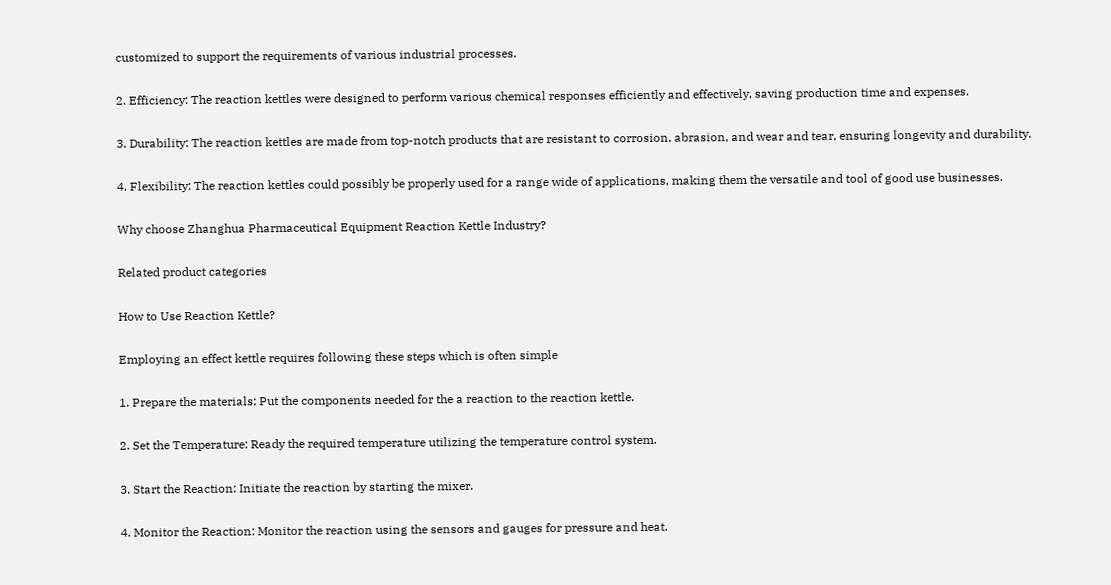customized to support the requirements of various industrial processes.

2. Efficiency: The reaction kettles were designed to perform various chemical responses efficiently and effectively, saving production time and expenses.

3. Durability: The reaction kettles are made from top-notch products that are resistant to corrosion, abrasion, and wear and tear, ensuring longevity and durability.

4. Flexibility: The reaction kettles could possibly be properly used for a range wide of applications, making them the versatile and tool of good use businesses.

Why choose Zhanghua Pharmaceutical Equipment Reaction Kettle Industry?

Related product categories

How to Use Reaction Kettle?

Employing an effect kettle requires following these steps which is often simple

1. Prepare the materials: Put the components needed for the a reaction to the reaction kettle.

2. Set the Temperature: Ready the required temperature utilizing the temperature control system.

3. Start the Reaction: Initiate the reaction by starting the mixer.

4. Monitor the Reaction: Monitor the reaction using the sensors and gauges for pressure and heat.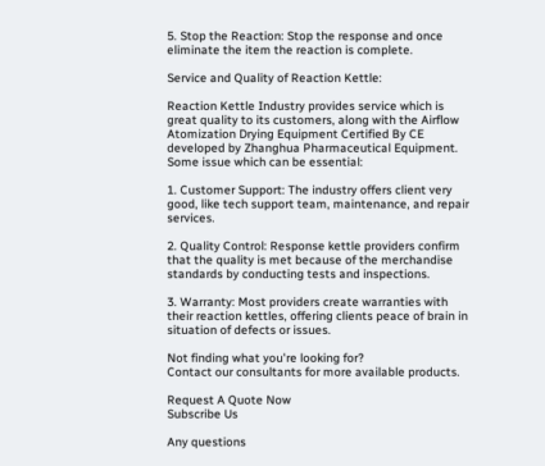5. Stop the Reaction: Stop the response and once eliminate the item the reaction is complete.

Service and Quality of Reaction Kettle:

Reaction Kettle Industry provides service which is great quality to its customers, along with the Airflow Atomization Drying Equipment Certified By CE developed by Zhanghua Pharmaceutical Equipment. Some issue which can be essential:

1. Customer Support: The industry offers client very good, like tech support team, maintenance, and repair services.

2. Quality Control: Response kettle providers confirm that the quality is met because of the merchandise standards by conducting tests and inspections.

3. Warranty: Most providers create warranties with their reaction kettles, offering clients peace of brain in situation of defects or issues.

Not finding what you're looking for?
Contact our consultants for more available products.

Request A Quote Now
Subscribe Us

Any questions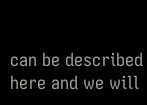can be described here and we will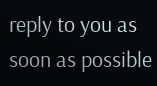reply to you as soon as possible